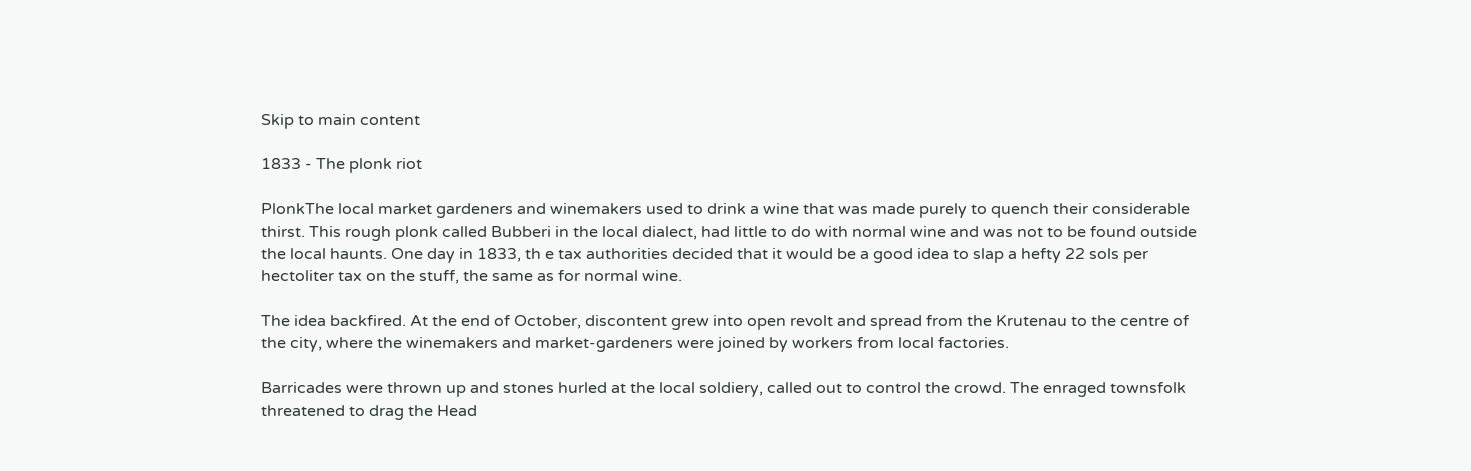Skip to main content

1833 - The plonk riot

PlonkThe local market gardeners and winemakers used to drink a wine that was made purely to quench their considerable thirst. This rough plonk called Bubberi in the local dialect, had little to do with normal wine and was not to be found outside the local haunts. One day in 1833, th e tax authorities decided that it would be a good idea to slap a hefty 22 sols per hectoliter tax on the stuff, the same as for normal wine.

The idea backfired. At the end of October, discontent grew into open revolt and spread from the Krutenau to the centre of the city, where the winemakers and market-gardeners were joined by workers from local factories.

Barricades were thrown up and stones hurled at the local soldiery, called out to control the crowd. The enraged townsfolk threatened to drag the Head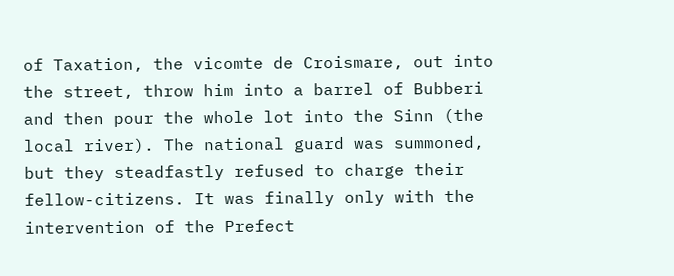of Taxation, the vicomte de Croismare, out into the street, throw him into a barrel of Bubberi and then pour the whole lot into the Sinn (the local river). The national guard was summoned, but they steadfastly refused to charge their fellow-citizens. It was finally only with the intervention of the Prefect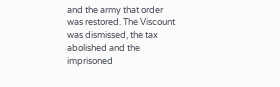and the army that order was restored. The Viscount was dismissed, the tax abolished and the imprisoned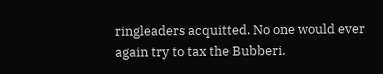ringleaders acquitted. No one would ever again try to tax the Bubberi.